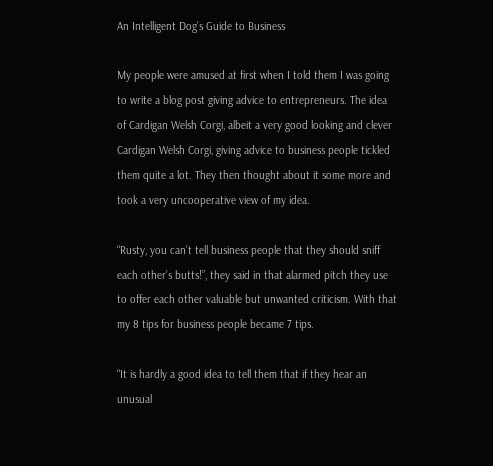An Intelligent Dog’s Guide to Business

My people were amused at first when I told them I was going to write a blog post giving advice to entrepreneurs. The idea of Cardigan Welsh Corgi, albeit a very good looking and clever Cardigan Welsh Corgi, giving advice to business people tickled them quite a lot. They then thought about it some more and took a very uncooperative view of my idea.

“Rusty, you can’t tell business people that they should sniff each other’s butts!”, they said in that alarmed pitch they use to offer each other valuable but unwanted criticism. With that my 8 tips for business people became 7 tips.

“It is hardly a good idea to tell them that if they hear an unusual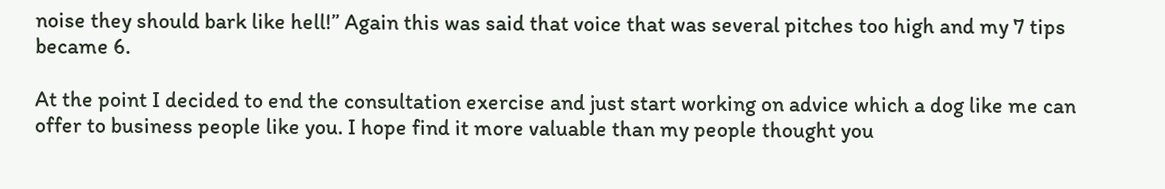noise they should bark like hell!” Again this was said that voice that was several pitches too high and my 7 tips became 6.

At the point I decided to end the consultation exercise and just start working on advice which a dog like me can offer to business people like you. I hope find it more valuable than my people thought you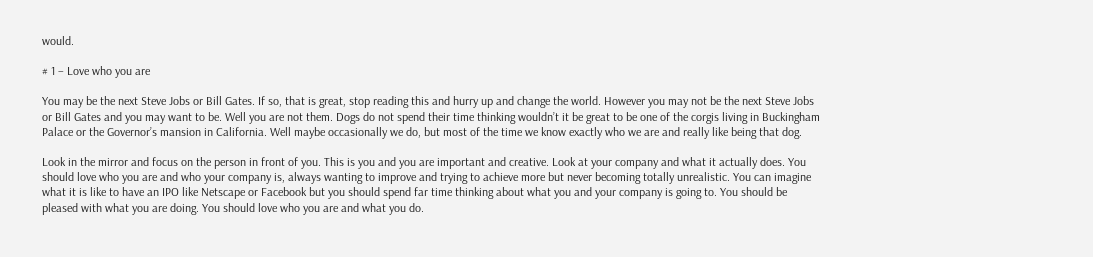would.

# 1 – Love who you are

You may be the next Steve Jobs or Bill Gates. If so, that is great, stop reading this and hurry up and change the world. However you may not be the next Steve Jobs or Bill Gates and you may want to be. Well you are not them. Dogs do not spend their time thinking wouldn’t it be great to be one of the corgis living in Buckingham Palace or the Governor’s mansion in California. Well maybe occasionally we do, but most of the time we know exactly who we are and really like being that dog.

Look in the mirror and focus on the person in front of you. This is you and you are important and creative. Look at your company and what it actually does. You should love who you are and who your company is, always wanting to improve and trying to achieve more but never becoming totally unrealistic. You can imagine what it is like to have an IPO like Netscape or Facebook but you should spend far time thinking about what you and your company is going to. You should be pleased with what you are doing. You should love who you are and what you do.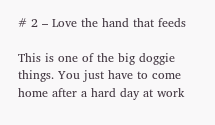# 2 – Love the hand that feeds

This is one of the big doggie things. You just have to come home after a hard day at work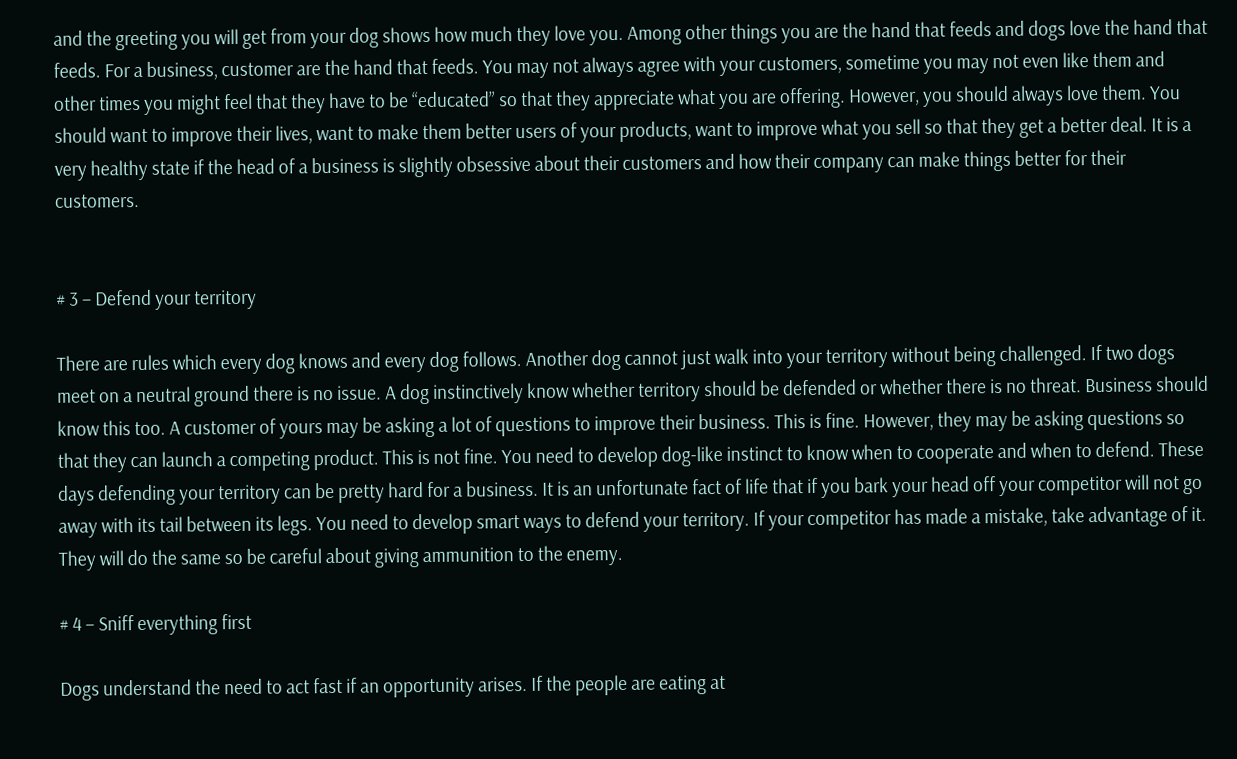and the greeting you will get from your dog shows how much they love you. Among other things you are the hand that feeds and dogs love the hand that feeds. For a business, customer are the hand that feeds. You may not always agree with your customers, sometime you may not even like them and other times you might feel that they have to be “educated” so that they appreciate what you are offering. However, you should always love them. You should want to improve their lives, want to make them better users of your products, want to improve what you sell so that they get a better deal. It is a very healthy state if the head of a business is slightly obsessive about their customers and how their company can make things better for their customers.


# 3 – Defend your territory

There are rules which every dog knows and every dog follows. Another dog cannot just walk into your territory without being challenged. If two dogs meet on a neutral ground there is no issue. A dog instinctively know whether territory should be defended or whether there is no threat. Business should know this too. A customer of yours may be asking a lot of questions to improve their business. This is fine. However, they may be asking questions so that they can launch a competing product. This is not fine. You need to develop dog-like instinct to know when to cooperate and when to defend. These days defending your territory can be pretty hard for a business. It is an unfortunate fact of life that if you bark your head off your competitor will not go away with its tail between its legs. You need to develop smart ways to defend your territory. If your competitor has made a mistake, take advantage of it. They will do the same so be careful about giving ammunition to the enemy.

# 4 – Sniff everything first

Dogs understand the need to act fast if an opportunity arises. If the people are eating at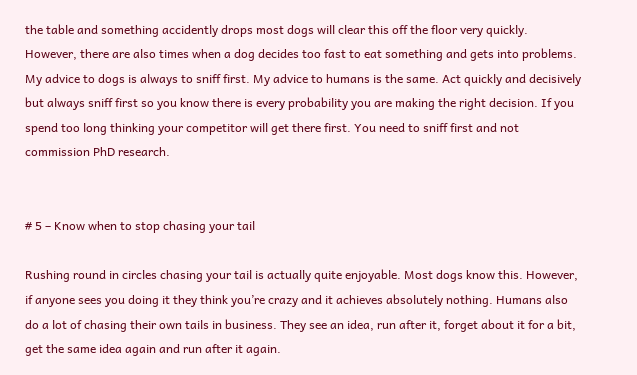the table and something accidently drops most dogs will clear this off the floor very quickly. However, there are also times when a dog decides too fast to eat something and gets into problems. My advice to dogs is always to sniff first. My advice to humans is the same. Act quickly and decisively but always sniff first so you know there is every probability you are making the right decision. If you spend too long thinking your competitor will get there first. You need to sniff first and not commission PhD research.


# 5 – Know when to stop chasing your tail

Rushing round in circles chasing your tail is actually quite enjoyable. Most dogs know this. However, if anyone sees you doing it they think you’re crazy and it achieves absolutely nothing. Humans also do a lot of chasing their own tails in business. They see an idea, run after it, forget about it for a bit, get the same idea again and run after it again.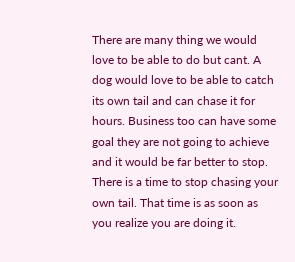There are many thing we would love to be able to do but cant. A dog would love to be able to catch its own tail and can chase it for hours. Business too can have some goal they are not going to achieve and it would be far better to stop. There is a time to stop chasing your own tail. That time is as soon as you realize you are doing it.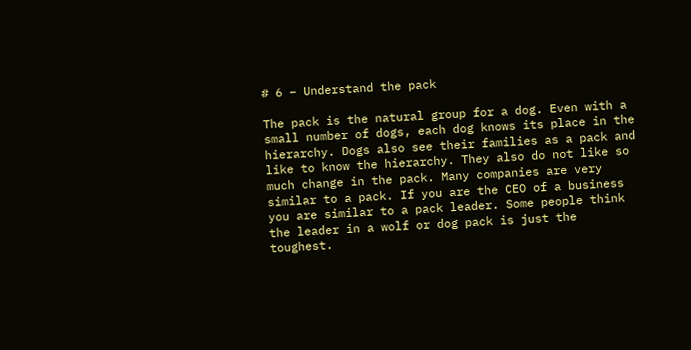# 6 – Understand the pack

The pack is the natural group for a dog. Even with a small number of dogs, each dog knows its place in the hierarchy. Dogs also see their families as a pack and like to know the hierarchy. They also do not like so much change in the pack. Many companies are very similar to a pack. If you are the CEO of a business you are similar to a pack leader. Some people think the leader in a wolf or dog pack is just the toughest.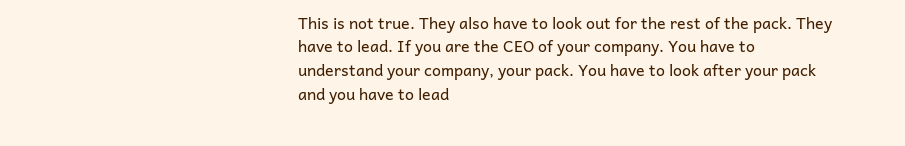This is not true. They also have to look out for the rest of the pack. They have to lead. If you are the CEO of your company. You have to understand your company, your pack. You have to look after your pack and you have to lead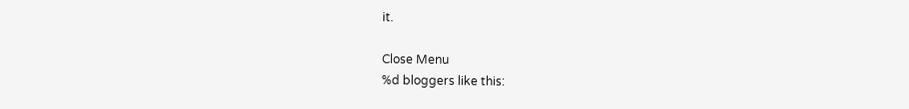it.

Close Menu
%d bloggers like this: